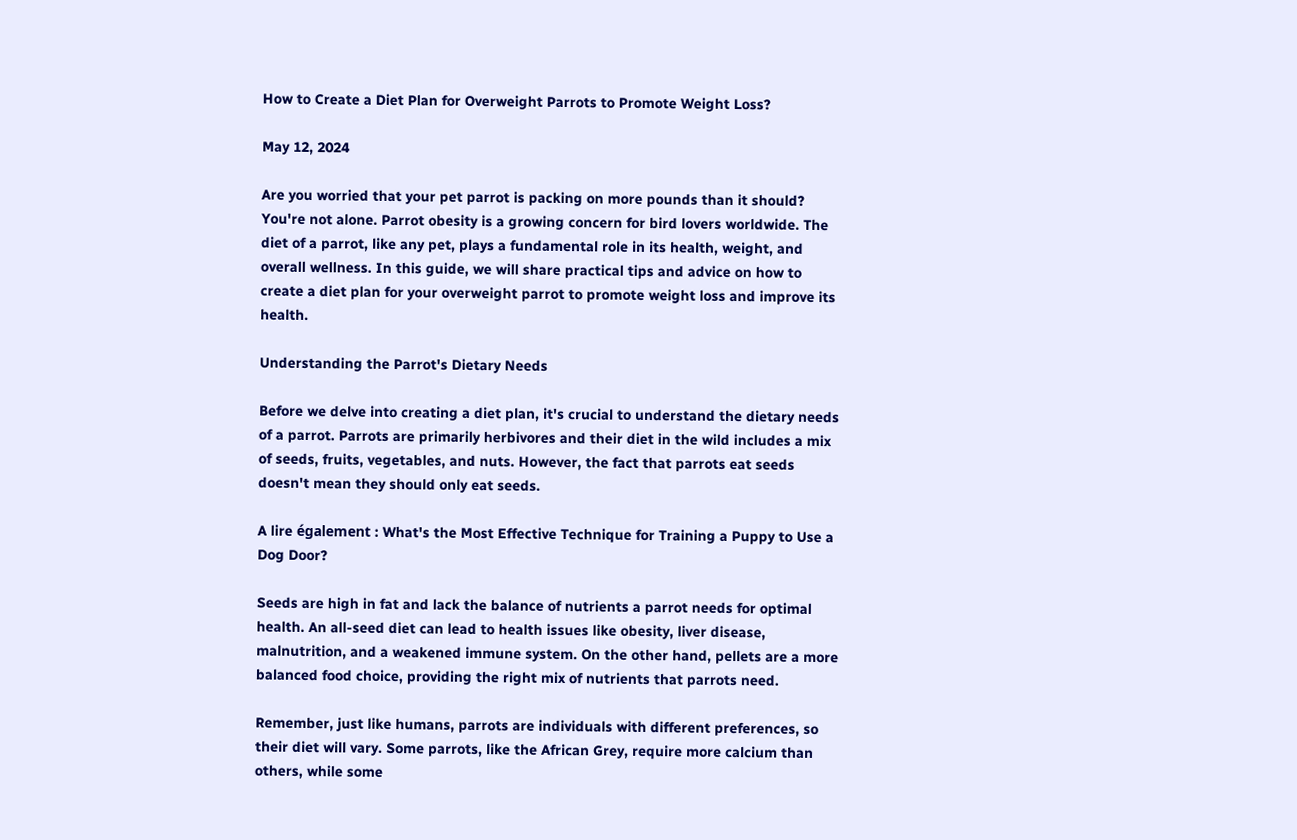How to Create a Diet Plan for Overweight Parrots to Promote Weight Loss?

May 12, 2024

Are you worried that your pet parrot is packing on more pounds than it should? You're not alone. Parrot obesity is a growing concern for bird lovers worldwide. The diet of a parrot, like any pet, plays a fundamental role in its health, weight, and overall wellness. In this guide, we will share practical tips and advice on how to create a diet plan for your overweight parrot to promote weight loss and improve its health.

Understanding the Parrot's Dietary Needs

Before we delve into creating a diet plan, it's crucial to understand the dietary needs of a parrot. Parrots are primarily herbivores and their diet in the wild includes a mix of seeds, fruits, vegetables, and nuts. However, the fact that parrots eat seeds doesn't mean they should only eat seeds.

A lire également : What's the Most Effective Technique for Training a Puppy to Use a Dog Door?

Seeds are high in fat and lack the balance of nutrients a parrot needs for optimal health. An all-seed diet can lead to health issues like obesity, liver disease, malnutrition, and a weakened immune system. On the other hand, pellets are a more balanced food choice, providing the right mix of nutrients that parrots need.

Remember, just like humans, parrots are individuals with different preferences, so their diet will vary. Some parrots, like the African Grey, require more calcium than others, while some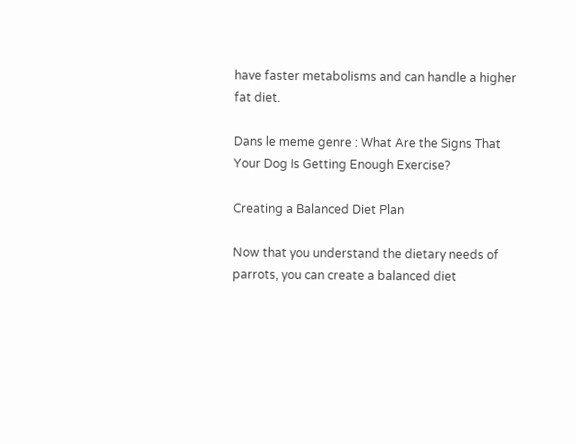have faster metabolisms and can handle a higher fat diet.

Dans le meme genre : What Are the Signs That Your Dog Is Getting Enough Exercise?

Creating a Balanced Diet Plan

Now that you understand the dietary needs of parrots, you can create a balanced diet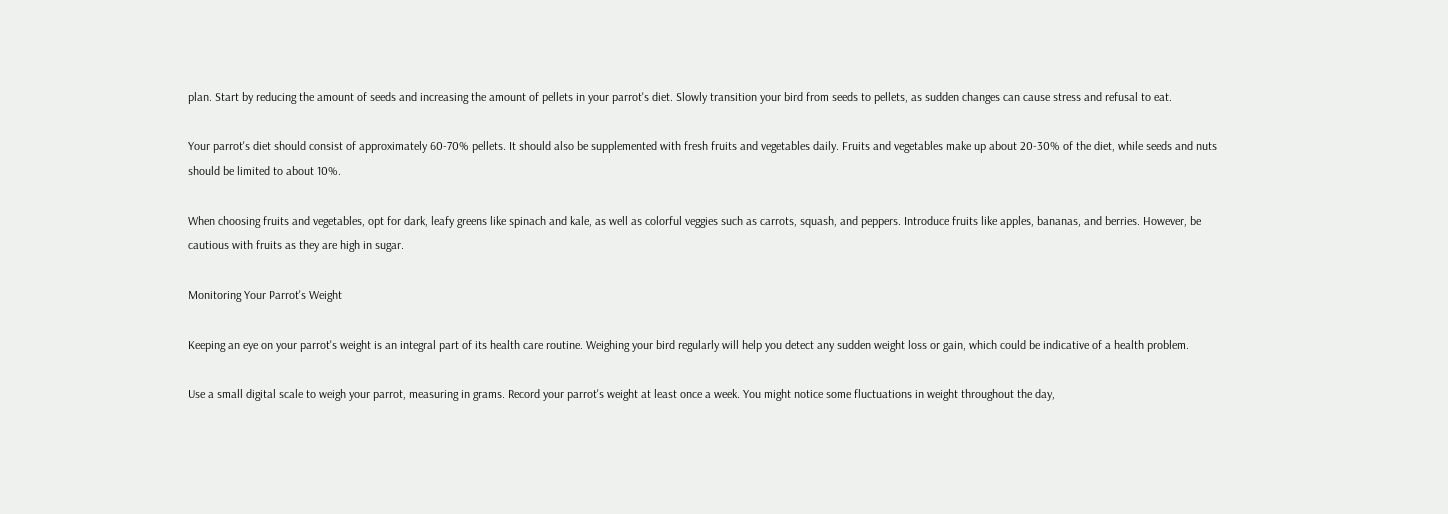plan. Start by reducing the amount of seeds and increasing the amount of pellets in your parrot's diet. Slowly transition your bird from seeds to pellets, as sudden changes can cause stress and refusal to eat.

Your parrot's diet should consist of approximately 60-70% pellets. It should also be supplemented with fresh fruits and vegetables daily. Fruits and vegetables make up about 20-30% of the diet, while seeds and nuts should be limited to about 10%.

When choosing fruits and vegetables, opt for dark, leafy greens like spinach and kale, as well as colorful veggies such as carrots, squash, and peppers. Introduce fruits like apples, bananas, and berries. However, be cautious with fruits as they are high in sugar.

Monitoring Your Parrot's Weight

Keeping an eye on your parrot's weight is an integral part of its health care routine. Weighing your bird regularly will help you detect any sudden weight loss or gain, which could be indicative of a health problem.

Use a small digital scale to weigh your parrot, measuring in grams. Record your parrot's weight at least once a week. You might notice some fluctuations in weight throughout the day,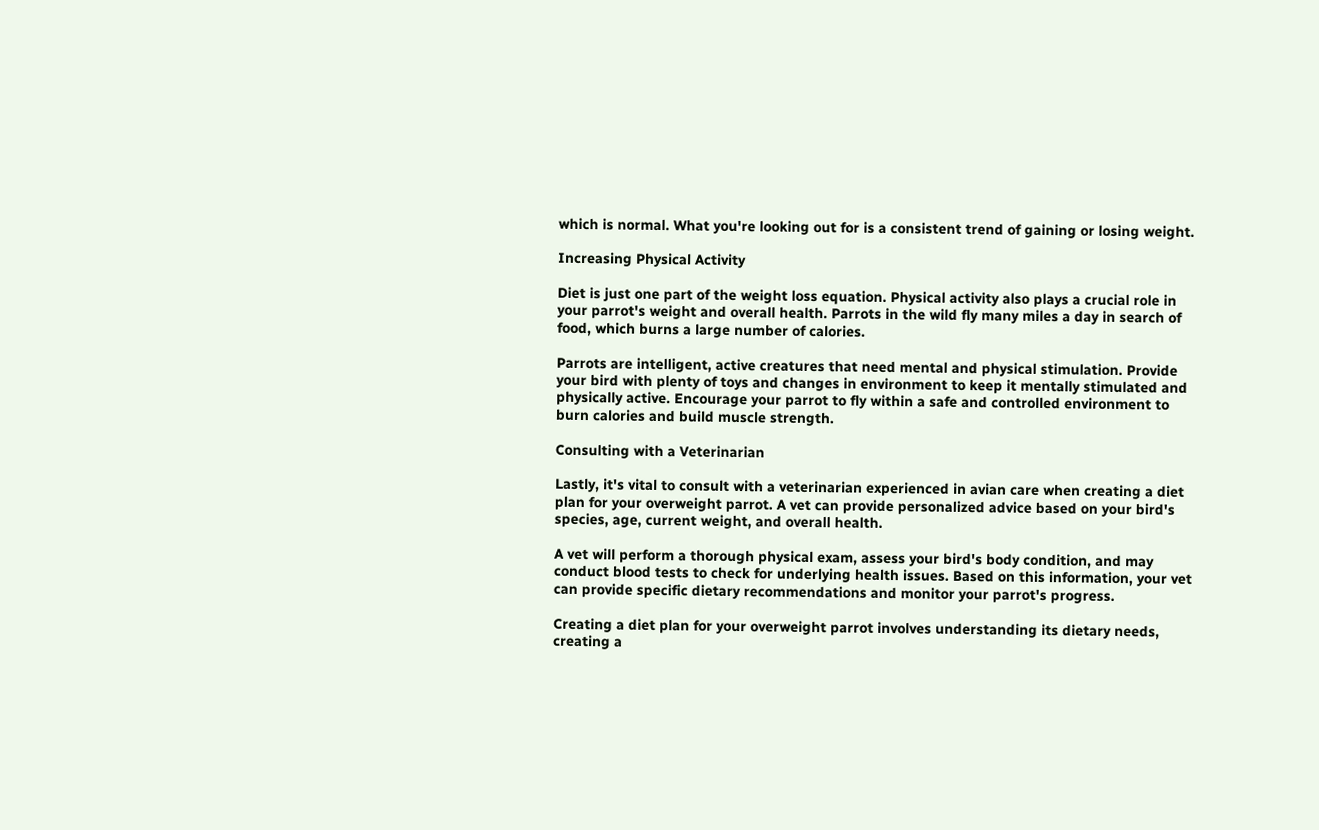which is normal. What you're looking out for is a consistent trend of gaining or losing weight.

Increasing Physical Activity

Diet is just one part of the weight loss equation. Physical activity also plays a crucial role in your parrot's weight and overall health. Parrots in the wild fly many miles a day in search of food, which burns a large number of calories.

Parrots are intelligent, active creatures that need mental and physical stimulation. Provide your bird with plenty of toys and changes in environment to keep it mentally stimulated and physically active. Encourage your parrot to fly within a safe and controlled environment to burn calories and build muscle strength.

Consulting with a Veterinarian

Lastly, it's vital to consult with a veterinarian experienced in avian care when creating a diet plan for your overweight parrot. A vet can provide personalized advice based on your bird's species, age, current weight, and overall health.

A vet will perform a thorough physical exam, assess your bird's body condition, and may conduct blood tests to check for underlying health issues. Based on this information, your vet can provide specific dietary recommendations and monitor your parrot's progress.

Creating a diet plan for your overweight parrot involves understanding its dietary needs, creating a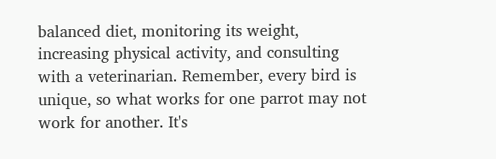balanced diet, monitoring its weight, increasing physical activity, and consulting with a veterinarian. Remember, every bird is unique, so what works for one parrot may not work for another. It's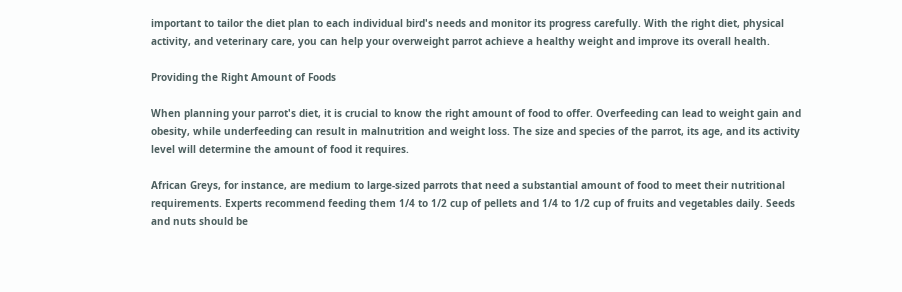important to tailor the diet plan to each individual bird's needs and monitor its progress carefully. With the right diet, physical activity, and veterinary care, you can help your overweight parrot achieve a healthy weight and improve its overall health.

Providing the Right Amount of Foods

When planning your parrot's diet, it is crucial to know the right amount of food to offer. Overfeeding can lead to weight gain and obesity, while underfeeding can result in malnutrition and weight loss. The size and species of the parrot, its age, and its activity level will determine the amount of food it requires.

African Greys, for instance, are medium to large-sized parrots that need a substantial amount of food to meet their nutritional requirements. Experts recommend feeding them 1/4 to 1/2 cup of pellets and 1/4 to 1/2 cup of fruits and vegetables daily. Seeds and nuts should be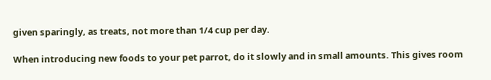given sparingly, as treats, not more than 1/4 cup per day.

When introducing new foods to your pet parrot, do it slowly and in small amounts. This gives room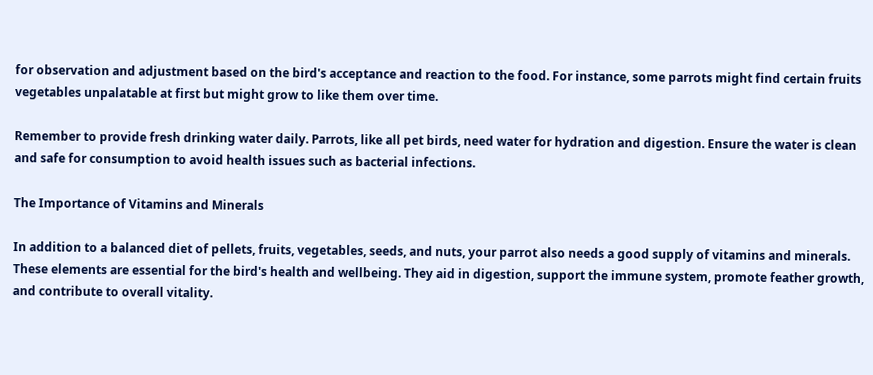for observation and adjustment based on the bird's acceptance and reaction to the food. For instance, some parrots might find certain fruits vegetables unpalatable at first but might grow to like them over time.

Remember to provide fresh drinking water daily. Parrots, like all pet birds, need water for hydration and digestion. Ensure the water is clean and safe for consumption to avoid health issues such as bacterial infections.

The Importance of Vitamins and Minerals

In addition to a balanced diet of pellets, fruits, vegetables, seeds, and nuts, your parrot also needs a good supply of vitamins and minerals. These elements are essential for the bird's health and wellbeing. They aid in digestion, support the immune system, promote feather growth, and contribute to overall vitality.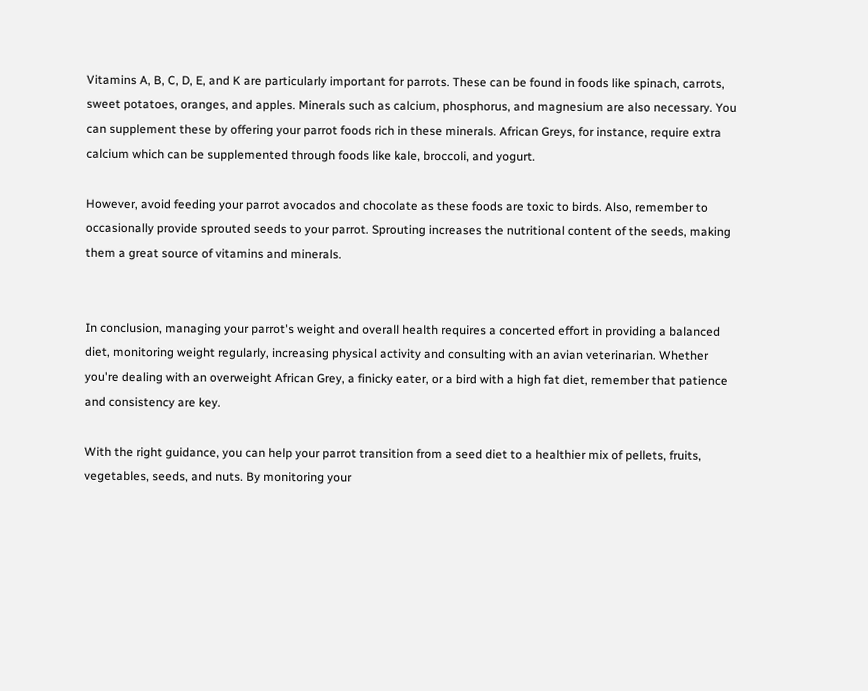Vitamins A, B, C, D, E, and K are particularly important for parrots. These can be found in foods like spinach, carrots, sweet potatoes, oranges, and apples. Minerals such as calcium, phosphorus, and magnesium are also necessary. You can supplement these by offering your parrot foods rich in these minerals. African Greys, for instance, require extra calcium which can be supplemented through foods like kale, broccoli, and yogurt.

However, avoid feeding your parrot avocados and chocolate as these foods are toxic to birds. Also, remember to occasionally provide sprouted seeds to your parrot. Sprouting increases the nutritional content of the seeds, making them a great source of vitamins and minerals.


In conclusion, managing your parrot's weight and overall health requires a concerted effort in providing a balanced diet, monitoring weight regularly, increasing physical activity and consulting with an avian veterinarian. Whether you're dealing with an overweight African Grey, a finicky eater, or a bird with a high fat diet, remember that patience and consistency are key.

With the right guidance, you can help your parrot transition from a seed diet to a healthier mix of pellets, fruits, vegetables, seeds, and nuts. By monitoring your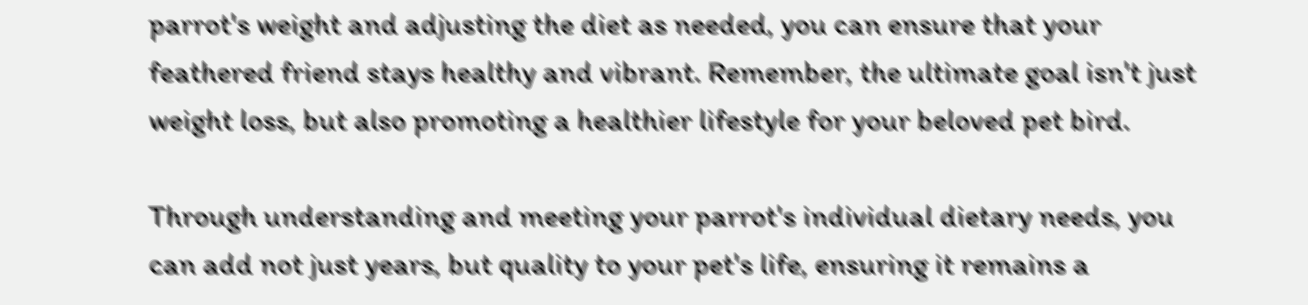parrot's weight and adjusting the diet as needed, you can ensure that your feathered friend stays healthy and vibrant. Remember, the ultimate goal isn't just weight loss, but also promoting a healthier lifestyle for your beloved pet bird.

Through understanding and meeting your parrot's individual dietary needs, you can add not just years, but quality to your pet's life, ensuring it remains a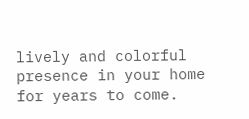lively and colorful presence in your home for years to come.